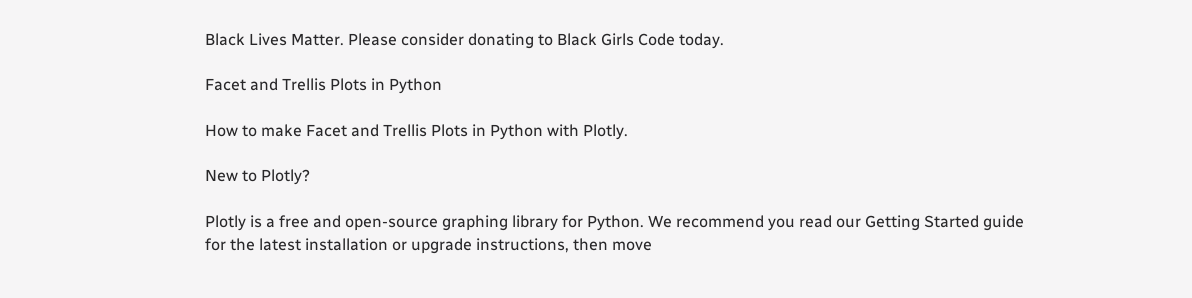Black Lives Matter. Please consider donating to Black Girls Code today.

Facet and Trellis Plots in Python

How to make Facet and Trellis Plots in Python with Plotly.

New to Plotly?

Plotly is a free and open-source graphing library for Python. We recommend you read our Getting Started guide for the latest installation or upgrade instructions, then move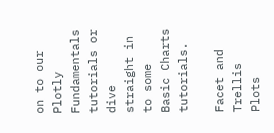on to our Plotly Fundamentals tutorials or dive straight in to some Basic Charts tutorials.

Facet and Trellis Plots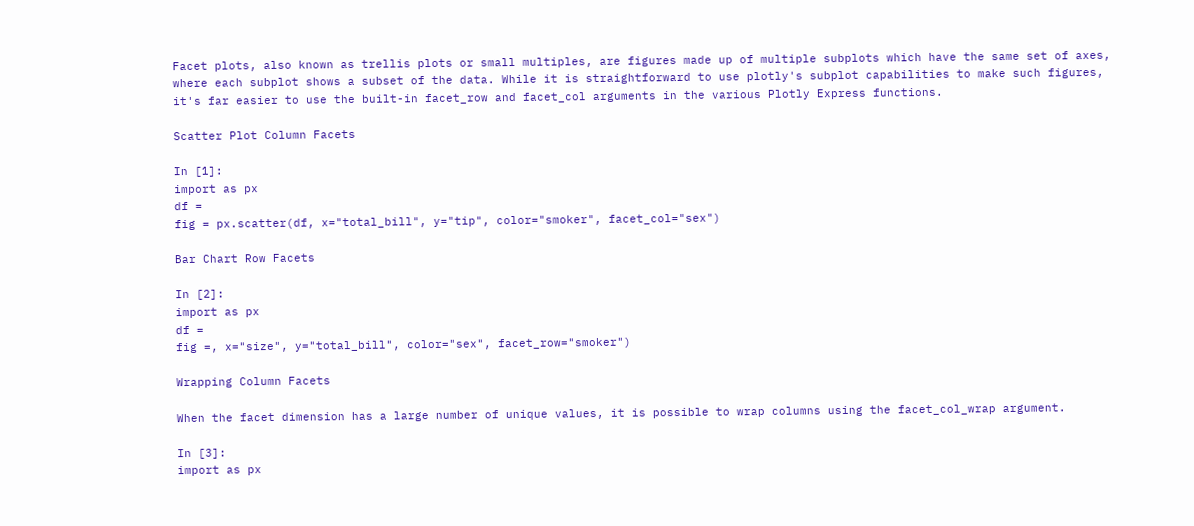Facet plots, also known as trellis plots or small multiples, are figures made up of multiple subplots which have the same set of axes, where each subplot shows a subset of the data. While it is straightforward to use plotly's subplot capabilities to make such figures, it's far easier to use the built-in facet_row and facet_col arguments in the various Plotly Express functions.

Scatter Plot Column Facets

In [1]:
import as px
df =
fig = px.scatter(df, x="total_bill", y="tip", color="smoker", facet_col="sex")

Bar Chart Row Facets

In [2]:
import as px
df =
fig =, x="size", y="total_bill", color="sex", facet_row="smoker")

Wrapping Column Facets

When the facet dimension has a large number of unique values, it is possible to wrap columns using the facet_col_wrap argument.

In [3]:
import as px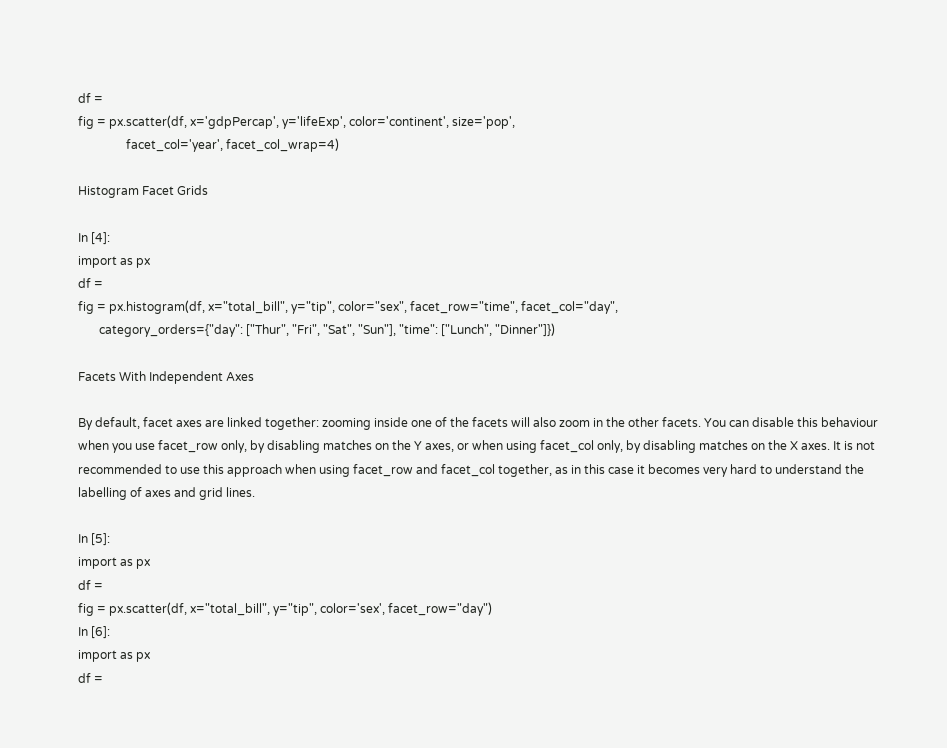df =
fig = px.scatter(df, x='gdpPercap', y='lifeExp', color='continent', size='pop',
                facet_col='year', facet_col_wrap=4)

Histogram Facet Grids

In [4]:
import as px
df =
fig = px.histogram(df, x="total_bill", y="tip", color="sex", facet_row="time", facet_col="day",
       category_orders={"day": ["Thur", "Fri", "Sat", "Sun"], "time": ["Lunch", "Dinner"]})

Facets With Independent Axes

By default, facet axes are linked together: zooming inside one of the facets will also zoom in the other facets. You can disable this behaviour when you use facet_row only, by disabling matches on the Y axes, or when using facet_col only, by disabling matches on the X axes. It is not recommended to use this approach when using facet_row and facet_col together, as in this case it becomes very hard to understand the labelling of axes and grid lines.

In [5]:
import as px
df =
fig = px.scatter(df, x="total_bill", y="tip", color='sex', facet_row="day")
In [6]:
import as px
df =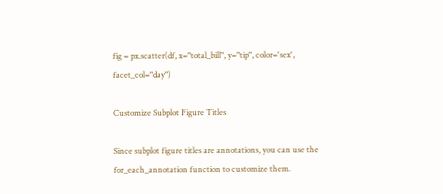fig = px.scatter(df, x="total_bill", y="tip", color='sex', facet_col="day")

Customize Subplot Figure Titles

Since subplot figure titles are annotations, you can use the for_each_annotation function to customize them.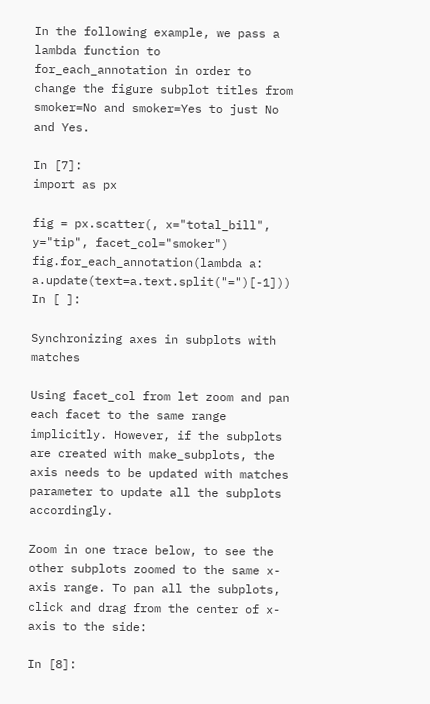In the following example, we pass a lambda function to for_each_annotation in order to change the figure subplot titles from smoker=No and smoker=Yes to just No and Yes.

In [7]:
import as px

fig = px.scatter(, x="total_bill", y="tip", facet_col="smoker")
fig.for_each_annotation(lambda a: a.update(text=a.text.split("=")[-1]))
In [ ]:

Synchronizing axes in subplots with matches

Using facet_col from let zoom and pan each facet to the same range implicitly. However, if the subplots are created with make_subplots, the axis needs to be updated with matches parameter to update all the subplots accordingly.

Zoom in one trace below, to see the other subplots zoomed to the same x-axis range. To pan all the subplots, click and drag from the center of x-axis to the side:

In [8]: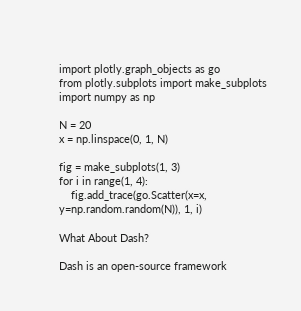import plotly.graph_objects as go
from plotly.subplots import make_subplots
import numpy as np

N = 20
x = np.linspace(0, 1, N)

fig = make_subplots(1, 3)
for i in range(1, 4):
    fig.add_trace(go.Scatter(x=x, y=np.random.random(N)), 1, i)

What About Dash?

Dash is an open-source framework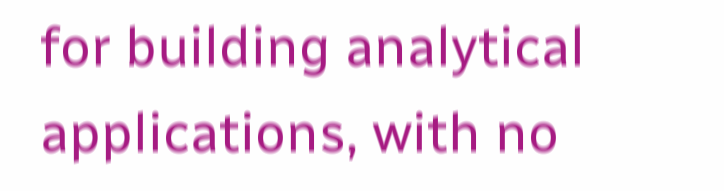for building analytical applications, with no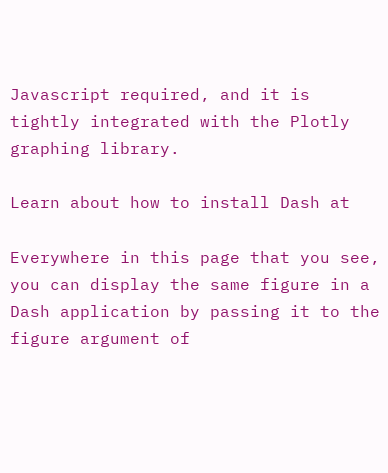Javascript required, and it is tightly integrated with the Plotly graphing library.

Learn about how to install Dash at

Everywhere in this page that you see, you can display the same figure in a Dash application by passing it to the figure argument of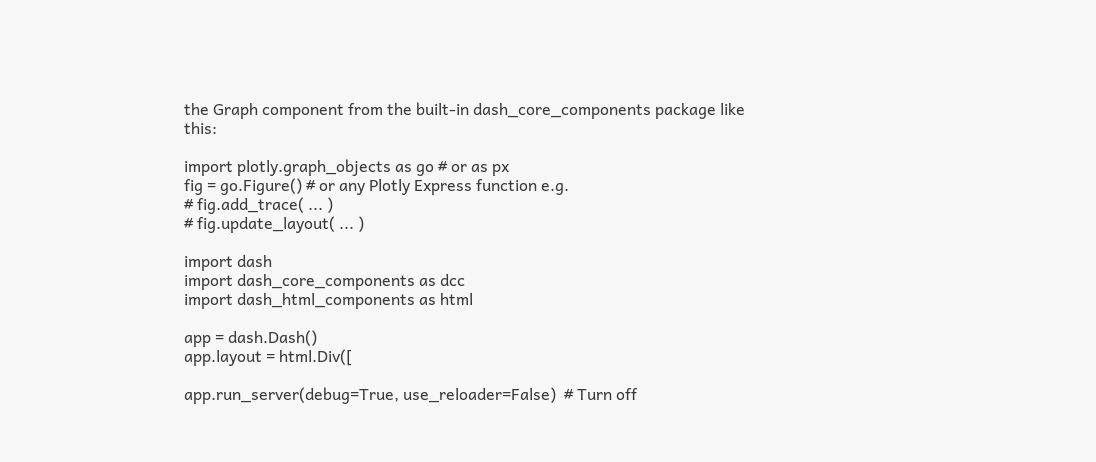the Graph component from the built-in dash_core_components package like this:

import plotly.graph_objects as go # or as px
fig = go.Figure() # or any Plotly Express function e.g.
# fig.add_trace( ... )
# fig.update_layout( ... )

import dash
import dash_core_components as dcc
import dash_html_components as html

app = dash.Dash()
app.layout = html.Div([

app.run_server(debug=True, use_reloader=False)  # Turn off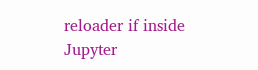reloader if inside Jupyter